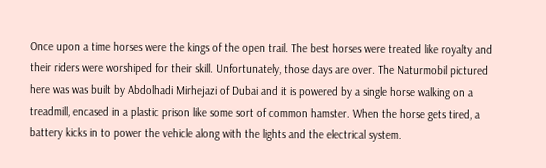Once upon a time horses were the kings of the open trail. The best horses were treated like royalty and their riders were worshiped for their skill. Unfortunately, those days are over. The Naturmobil pictured here was was built by Abdolhadi Mirhejazi of Dubai and it is powered by a single horse walking on a treadmill, encased in a plastic prison like some sort of common hamster. When the horse gets tired, a battery kicks in to power the vehicle along with the lights and the electrical system.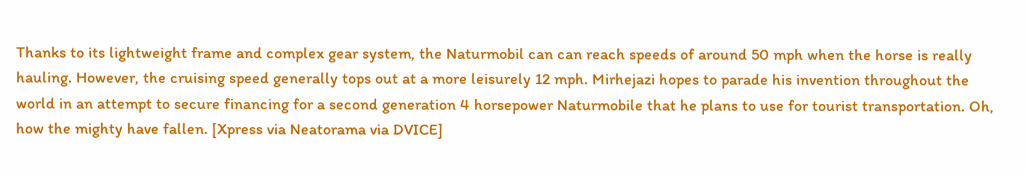Thanks to its lightweight frame and complex gear system, the Naturmobil can can reach speeds of around 50 mph when the horse is really hauling. However, the cruising speed generally tops out at a more leisurely 12 mph. Mirhejazi hopes to parade his invention throughout the world in an attempt to secure financing for a second generation 4 horsepower Naturmobile that he plans to use for tourist transportation. Oh, how the mighty have fallen. [Xpress via Neatorama via DVICE]